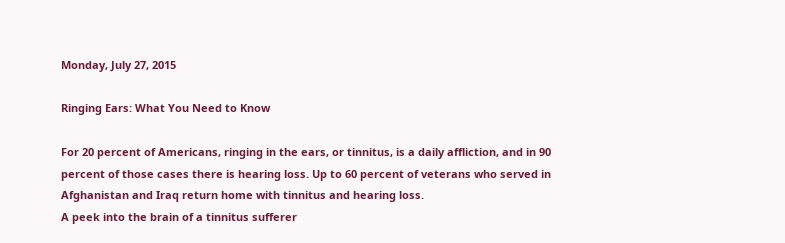Monday, July 27, 2015

Ringing Ears: What You Need to Know

For 20 percent of Americans, ringing in the ears, or tinnitus, is a daily affliction, and in 90 percent of those cases there is hearing loss. Up to 60 percent of veterans who served in Afghanistan and Iraq return home with tinnitus and hearing loss.
A peek into the brain of a tinnitus sufferer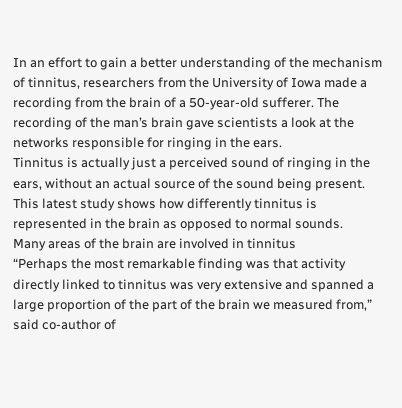In an effort to gain a better understanding of the mechanism of tinnitus, researchers from the University of Iowa made a recording from the brain of a 50-year-old sufferer. The recording of the man’s brain gave scientists a look at the networks responsible for ringing in the ears.
Tinnitus is actually just a perceived sound of ringing in the ears, without an actual source of the sound being present. This latest study shows how differently tinnitus is represented in the brain as opposed to normal sounds.
Many areas of the brain are involved in tinnitus
“Perhaps the most remarkable finding was that activity directly linked to tinnitus was very extensive and spanned a large proportion of the part of the brain we measured from,” said co-author of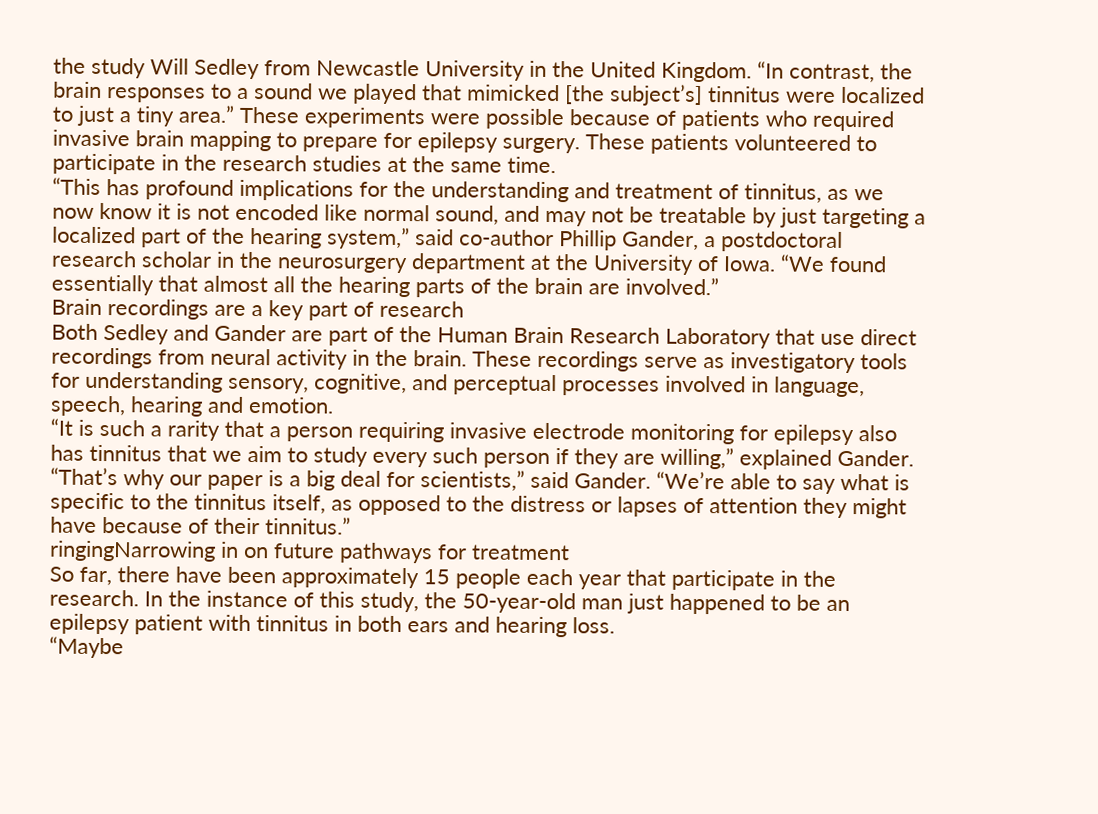the study Will Sedley from Newcastle University in the United Kingdom. “In contrast, the brain responses to a sound we played that mimicked [the subject’s] tinnitus were localized to just a tiny area.” These experiments were possible because of patients who required invasive brain mapping to prepare for epilepsy surgery. These patients volunteered to participate in the research studies at the same time.
“This has profound implications for the understanding and treatment of tinnitus, as we now know it is not encoded like normal sound, and may not be treatable by just targeting a localized part of the hearing system,” said co-author Phillip Gander, a postdoctoral research scholar in the neurosurgery department at the University of Iowa. “We found essentially that almost all the hearing parts of the brain are involved.”
Brain recordings are a key part of research
Both Sedley and Gander are part of the Human Brain Research Laboratory that use direct recordings from neural activity in the brain. These recordings serve as investigatory tools for understanding sensory, cognitive, and perceptual processes involved in language, speech, hearing and emotion.
“It is such a rarity that a person requiring invasive electrode monitoring for epilepsy also has tinnitus that we aim to study every such person if they are willing,” explained Gander.
“That’s why our paper is a big deal for scientists,” said Gander. “We’re able to say what is specific to the tinnitus itself, as opposed to the distress or lapses of attention they might have because of their tinnitus.”
ringingNarrowing in on future pathways for treatment
So far, there have been approximately 15 people each year that participate in the research. In the instance of this study, the 50-year-old man just happened to be an epilepsy patient with tinnitus in both ears and hearing loss.
“Maybe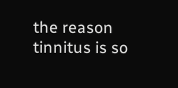the reason tinnitus is so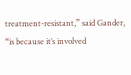treatment-resistant,” said Gander, “is because it’s involved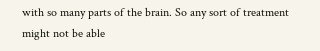with so many parts of the brain. So any sort of treatment might not be able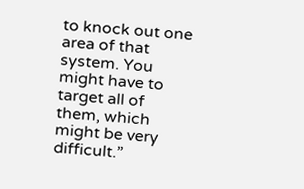to knock out one area of that system. You might have to target all of them, which might be very difficult.”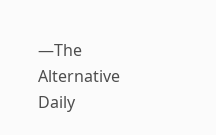—The Alternative Daily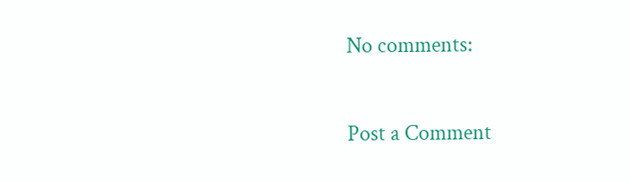No comments:

Post a Comment